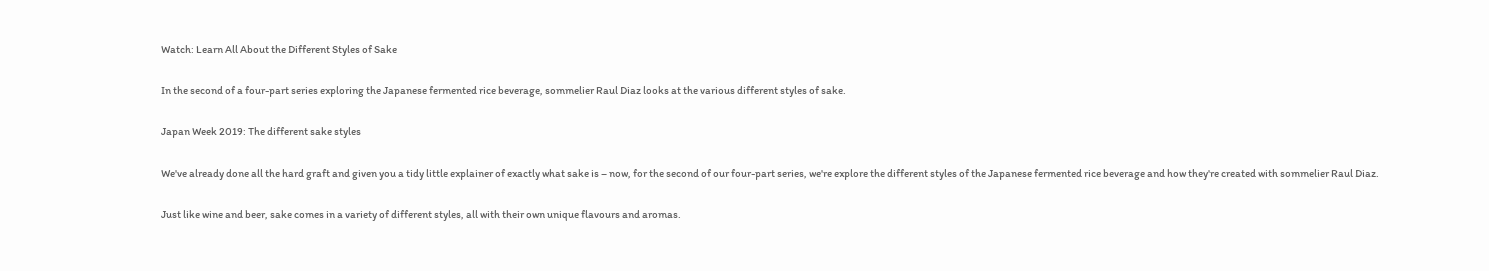Watch: Learn All About the Different Styles of Sake

In the second of a four-part series exploring the Japanese fermented rice beverage, sommelier Raul Diaz looks at the various different styles of sake.

Japan Week 2019: The different sake styles

We've already done all the hard graft and given you a tidy little explainer of exactly what sake is – now, for the second of our four-part series, we're explore the different styles of the Japanese fermented rice beverage and how they're created with sommelier Raul Diaz.

Just like wine and beer, sake comes in a variety of different styles, all with their own unique flavours and aromas.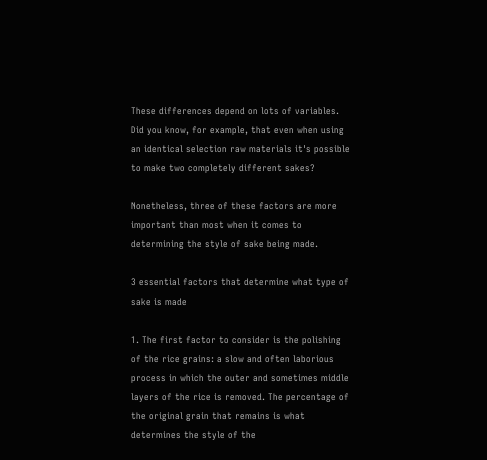These differences depend on lots of variables. Did you know, for example, that even when using an identical selection raw materials it's possible to make two completely different sakes?

Nonetheless, three of these factors are more important than most when it comes to determining the style of sake being made.

3 essential factors that determine what type of sake is made

1. The first factor to consider is the polishing of the rice grains: a slow and often laborious process in which the outer and sometimes middle layers of the rice is removed. The percentage of the original grain that remains is what determines the style of the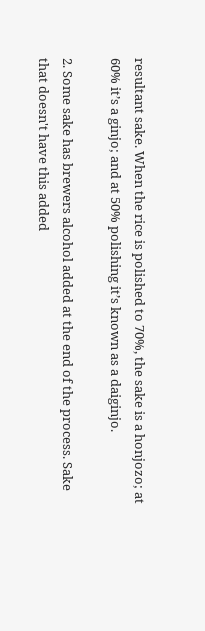resultant sake. When the rice is polished to 70%, the sake is a honjozo; at 60% it’s a ginjo; and at 50% polishing it’s known as a daiginjo.

2. Some sake has brewers alcohol added at the end of the process. Sake that doesn't have this added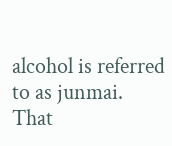alcohol is referred to as junmai. That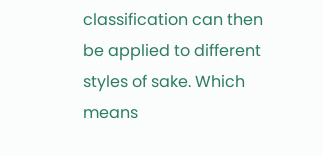classification can then be applied to different styles of sake. Which means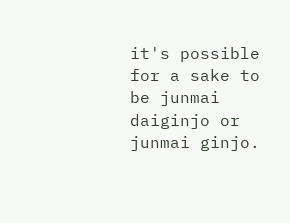it's possible for a sake to be junmai daiginjo or junmai ginjo.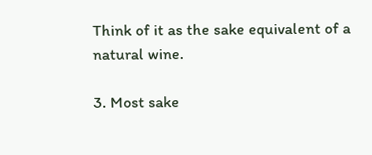Think of it as the sake equivalent of a natural wine.

3. Most sake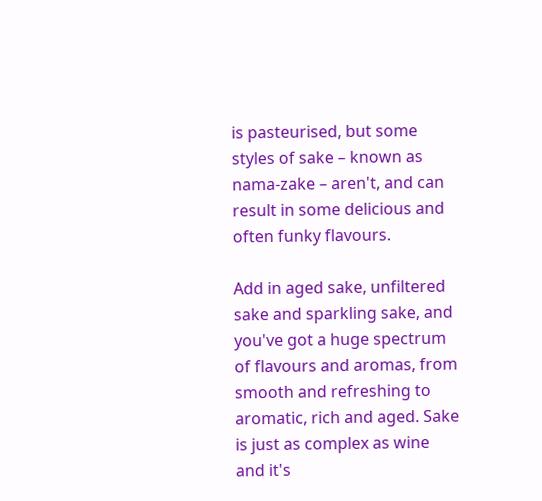is pasteurised, but some styles of sake – known as nama-zake – aren't, and can result in some delicious and often funky flavours.

Add in aged sake, unfiltered sake and sparkling sake, and you've got a huge spectrum of flavours and aromas, from smooth and refreshing to aromatic, rich and aged. Sake is just as complex as wine and it's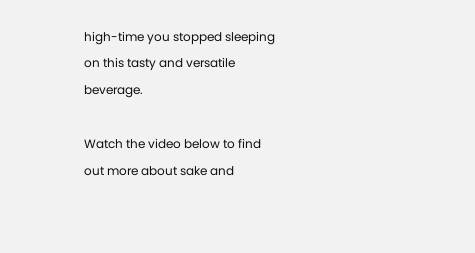high-time you stopped sleeping on this tasty and versatile beverage.

Watch the video below to find out more about sake and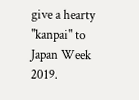give a hearty "kanpai" to Japan Week 2019.